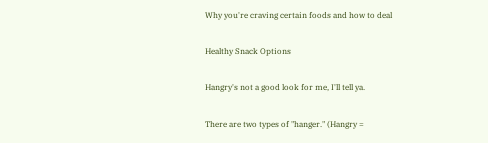Why you're craving certain foods and how to deal

Healthy Snack Options

Hangry's not a good look for me, I'll tell ya.

There are two types of "hanger." (Hangry =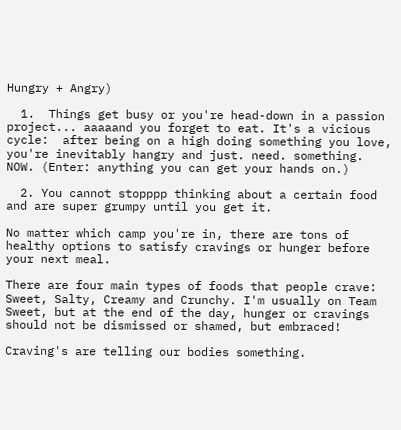Hungry + Angry)

  1.  Things get busy or you're head-down in a passion project... aaaaand you forget to eat. It's a vicious cycle:  after being on a high doing something you love, you're inevitably hangry and just. need. something. NOW. (Enter: anything you can get your hands on.)

  2. You cannot stopppp thinking about a certain food and are super grumpy until you get it.

No matter which camp you're in, there are tons of healthy options to satisfy cravings or hunger before your next meal.

There are four main types of foods that people crave: Sweet, Salty, Creamy and Crunchy. I'm usually on Team Sweet, but at the end of the day, hunger or cravings should not be dismissed or shamed, but embraced!

Craving's are telling our bodies something.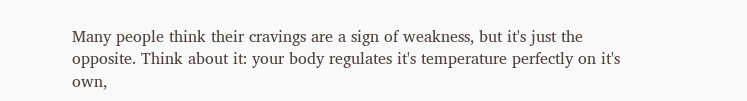Many people think their cravings are a sign of weakness, but it's just the opposite. Think about it: your body regulates it's temperature perfectly on it's own,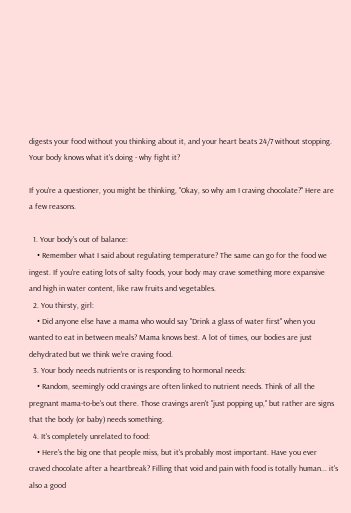digests your food without you thinking about it, and your heart beats 24/7 without stopping. Your body knows what it's doing - why fight it?

If you're a questioner, you might be thinking, "Okay, so why am I craving chocolate?" Here are a few reasons.

  1. Your body's out of balance:
    • Remember what I said about regulating temperature? The same can go for the food we ingest. If you're eating lots of salty foods, your body may crave something more expansive and high in water content, like raw fruits and vegetables.
  2. You thirsty, girl:
    • Did anyone else have a mama who would say "Drink a glass of water first" when you wanted to eat in between meals? Mama knows best. A lot of times, our bodies are just dehydrated but we think we're craving food.
  3. Your body needs nutrients or is responding to hormonal needs:
    • Random, seemingly odd cravings are often linked to nutrient needs. Think of all the pregnant mama-to-be's out there. Those cravings aren't "just popping up," but rather are signs that the body (or baby) needs something.
  4. It's completely unrelated to food:
    • Here's the big one that people miss, but it's probably most important. Have you ever craved chocolate after a heartbreak? Filling that void and pain with food is totally human... it's also a good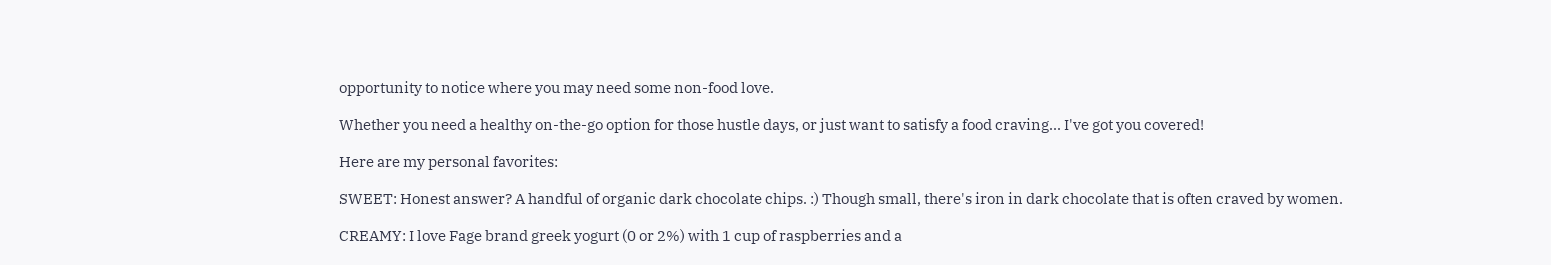opportunity to notice where you may need some non-food love.

Whether you need a healthy on-the-go option for those hustle days, or just want to satisfy a food craving... I've got you covered!

Here are my personal favorites:

SWEET: Honest answer? A handful of organic dark chocolate chips. :) Though small, there's iron in dark chocolate that is often craved by women.

CREAMY: I love Fage brand greek yogurt (0 or 2%) with 1 cup of raspberries and a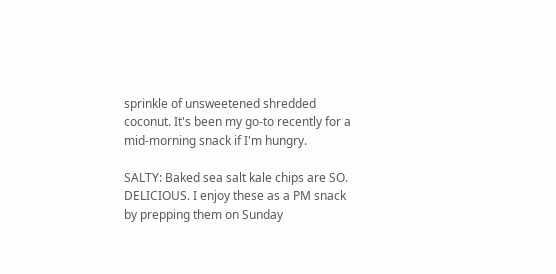sprinkle of unsweetened shredded coconut. It's been my go-to recently for a mid-morning snack if I'm hungry.

SALTY: Baked sea salt kale chips are SO. DELICIOUS. I enjoy these as a PM snack by prepping them on Sunday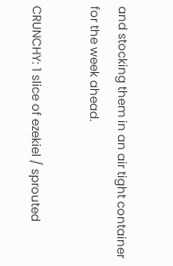and stocking them in an air tight container for the week ahead.

CRUNCHY: 1 slice of ezekiel / sprouted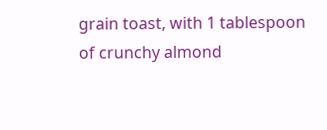grain toast, with 1 tablespoon of crunchy almond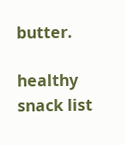butter.

healthy snack list